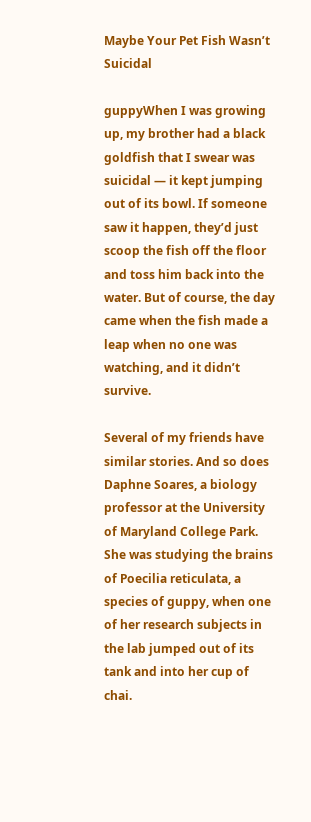Maybe Your Pet Fish Wasn’t Suicidal

guppyWhen I was growing up, my brother had a black goldfish that I swear was suicidal — it kept jumping out of its bowl. If someone saw it happen, they’d just scoop the fish off the floor and toss him back into the water. But of course, the day came when the fish made a leap when no one was watching, and it didn’t survive.

Several of my friends have similar stories. And so does Daphne Soares, a biology professor at the University of Maryland College Park. She was studying the brains of Poecilia reticulata, a species of guppy, when one of her research subjects in the lab jumped out of its tank and into her cup of chai.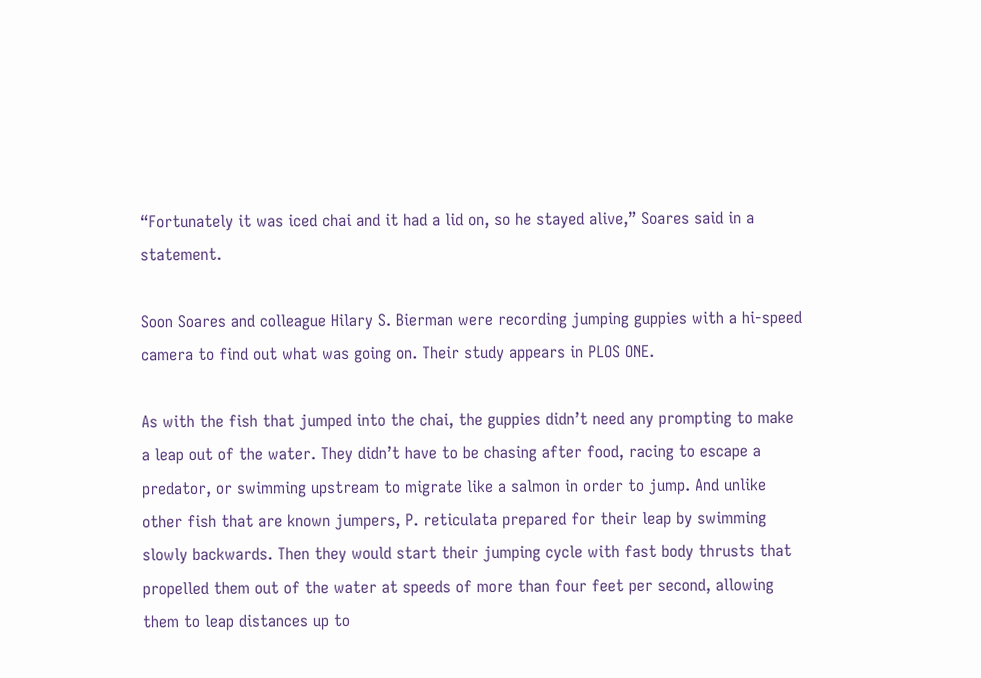“Fortunately it was iced chai and it had a lid on, so he stayed alive,” Soares said in a statement.

Soon Soares and colleague Hilary S. Bierman were recording jumping guppies with a hi-speed camera to find out what was going on. Their study appears in PLOS ONE.

As with the fish that jumped into the chai, the guppies didn’t need any prompting to make a leap out of the water. They didn’t have to be chasing after food, racing to escape a predator, or swimming upstream to migrate like a salmon in order to jump. And unlike other fish that are known jumpers, P. reticulata prepared for their leap by swimming slowly backwards. Then they would start their jumping cycle with fast body thrusts that propelled them out of the water at speeds of more than four feet per second, allowing them to leap distances up to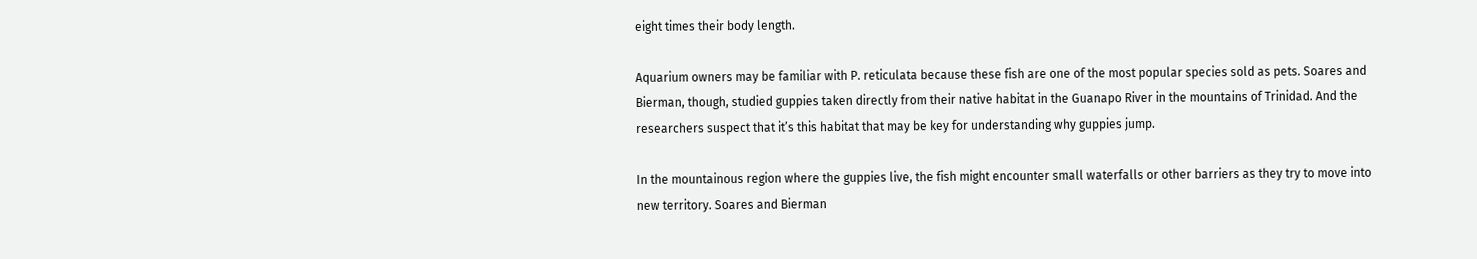eight times their body length.

Aquarium owners may be familiar with P. reticulata because these fish are one of the most popular species sold as pets. Soares and Bierman, though, studied guppies taken directly from their native habitat in the Guanapo River in the mountains of Trinidad. And the researchers suspect that it’s this habitat that may be key for understanding why guppies jump.

In the mountainous region where the guppies live, the fish might encounter small waterfalls or other barriers as they try to move into new territory. Soares and Bierman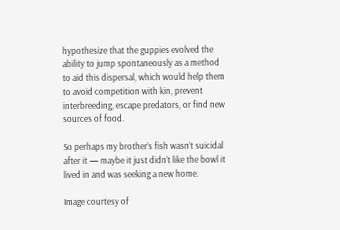hypothesize that the guppies evolved the ability to jump spontaneously as a method to aid this dispersal, which would help them to avoid competition with kin, prevent interbreeding, escape predators, or find new sources of food.

So perhaps my brother’s fish wasn’t suicidal after it — maybe it just didn’t like the bowl it lived in and was seeking a new home.

Image courtesy of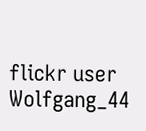flickr user Wolfgang_44